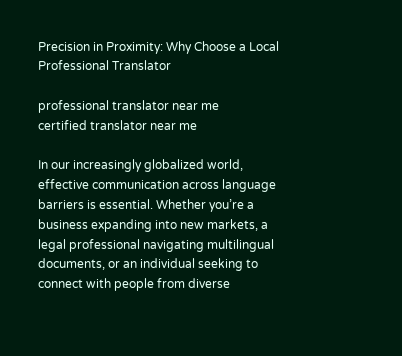Precision in Proximity: Why Choose a Local Professional Translator

professional translator near me
certified translator near me

In our increasingly globalized world, effective communication across language barriers is essential. Whether you’re a business expanding into new markets, a legal professional navigating multilingual documents, or an individual seeking to connect with people from diverse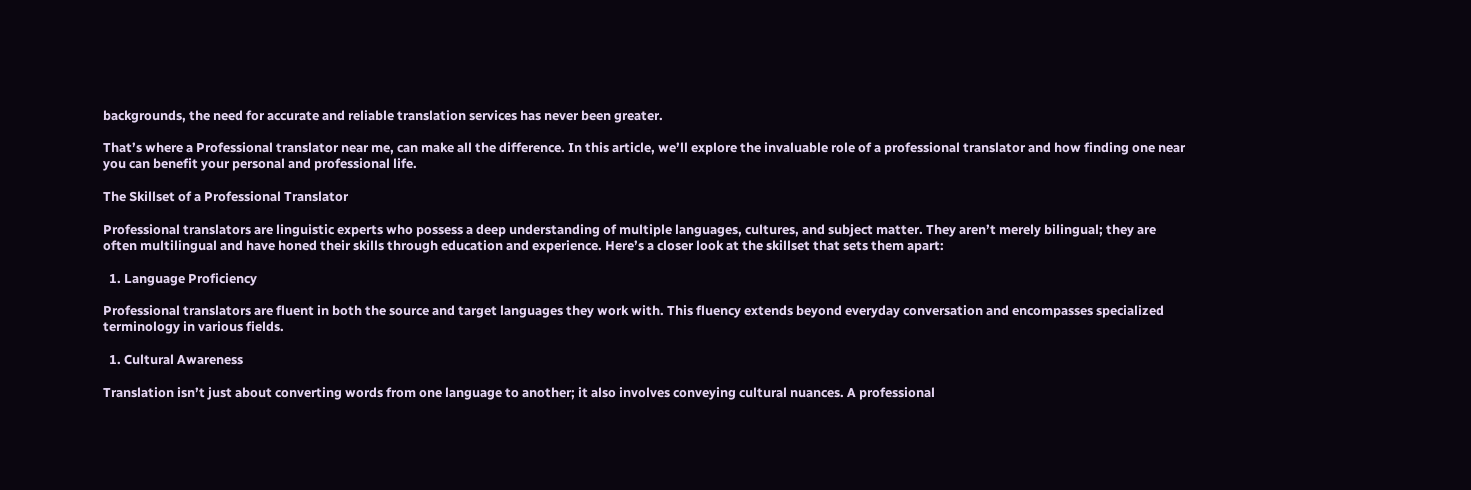backgrounds, the need for accurate and reliable translation services has never been greater.

That’s where a Professional translator near me, can make all the difference. In this article, we’ll explore the invaluable role of a professional translator and how finding one near you can benefit your personal and professional life.

The Skillset of a Professional Translator

Professional translators are linguistic experts who possess a deep understanding of multiple languages, cultures, and subject matter. They aren’t merely bilingual; they are often multilingual and have honed their skills through education and experience. Here’s a closer look at the skillset that sets them apart:

  1. Language Proficiency

Professional translators are fluent in both the source and target languages they work with. This fluency extends beyond everyday conversation and encompasses specialized terminology in various fields.

  1. Cultural Awareness

Translation isn’t just about converting words from one language to another; it also involves conveying cultural nuances. A professional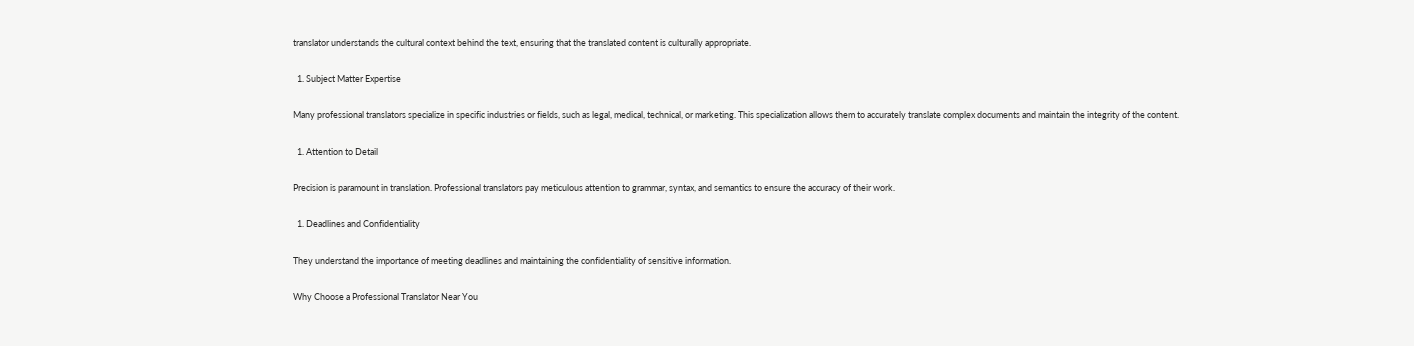translator understands the cultural context behind the text, ensuring that the translated content is culturally appropriate.

  1. Subject Matter Expertise

Many professional translators specialize in specific industries or fields, such as legal, medical, technical, or marketing. This specialization allows them to accurately translate complex documents and maintain the integrity of the content.

  1. Attention to Detail

Precision is paramount in translation. Professional translators pay meticulous attention to grammar, syntax, and semantics to ensure the accuracy of their work.

  1. Deadlines and Confidentiality

They understand the importance of meeting deadlines and maintaining the confidentiality of sensitive information.

Why Choose a Professional Translator Near You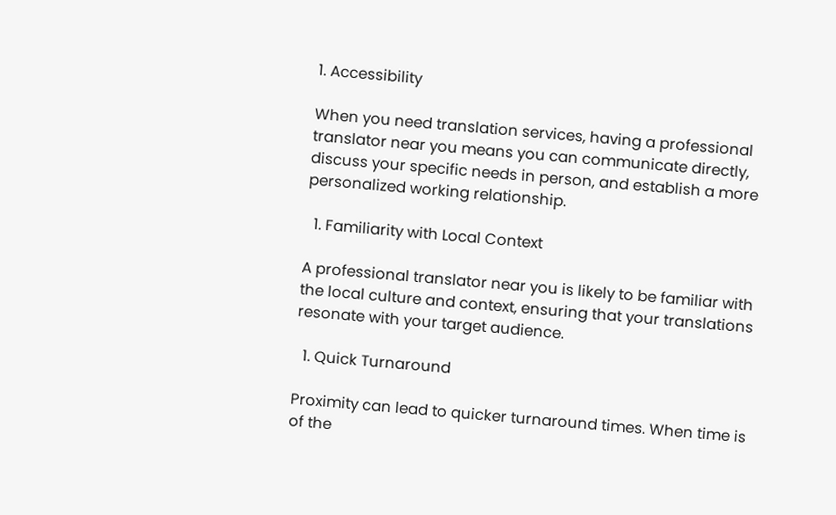1. Accessibility

When you need translation services, having a professional translator near you means you can communicate directly, discuss your specific needs in person, and establish a more personalized working relationship.

  1. Familiarity with Local Context

A professional translator near you is likely to be familiar with the local culture and context, ensuring that your translations resonate with your target audience.

  1. Quick Turnaround

Proximity can lead to quicker turnaround times. When time is of the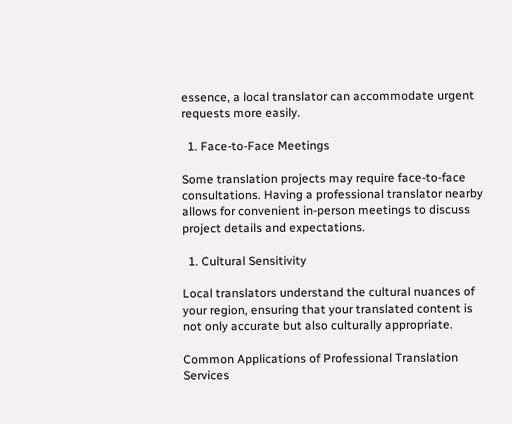essence, a local translator can accommodate urgent requests more easily.

  1. Face-to-Face Meetings

Some translation projects may require face-to-face consultations. Having a professional translator nearby allows for convenient in-person meetings to discuss project details and expectations.

  1. Cultural Sensitivity

Local translators understand the cultural nuances of your region, ensuring that your translated content is not only accurate but also culturally appropriate.

Common Applications of Professional Translation Services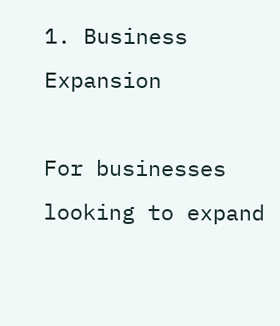1. Business Expansion

For businesses looking to expand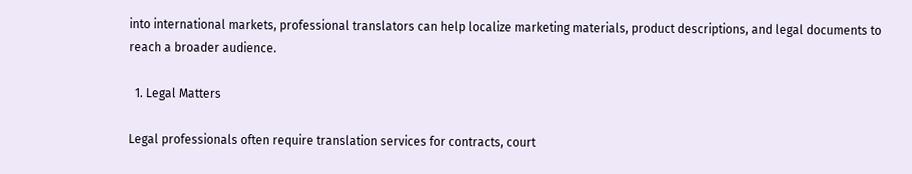into international markets, professional translators can help localize marketing materials, product descriptions, and legal documents to reach a broader audience.

  1. Legal Matters

Legal professionals often require translation services for contracts, court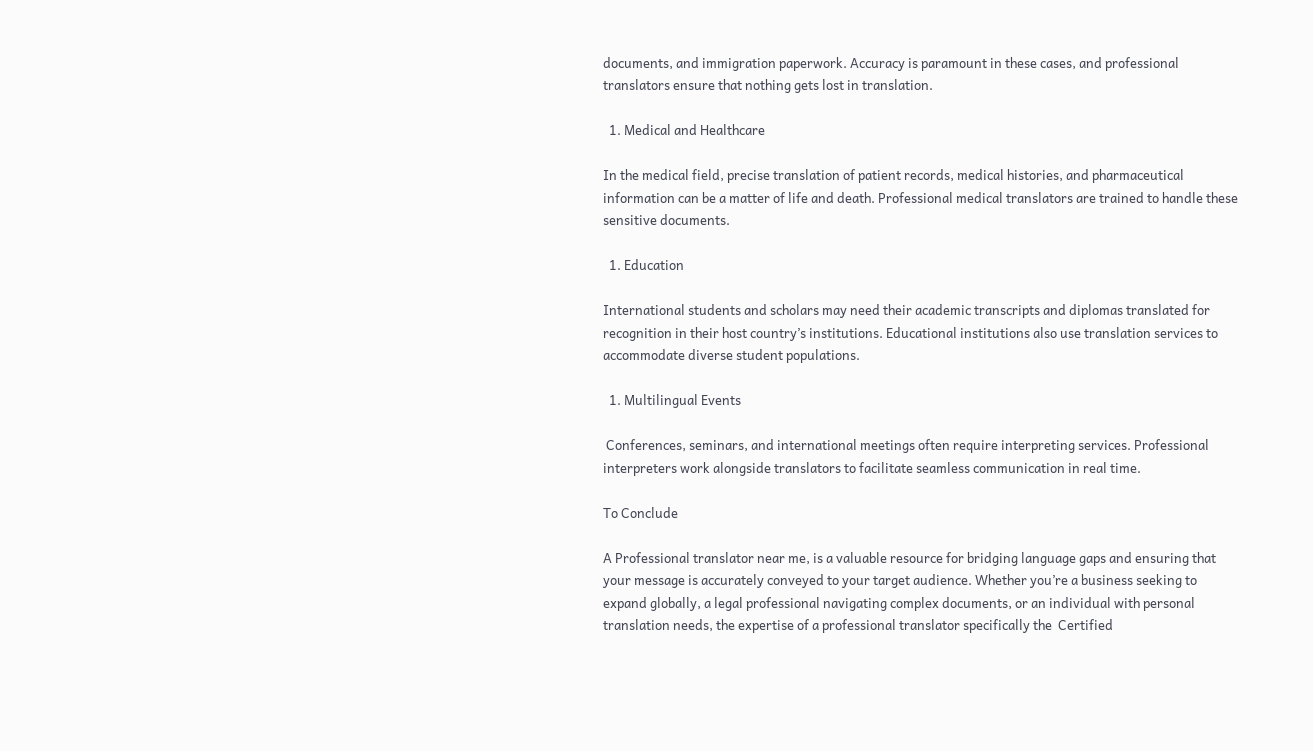documents, and immigration paperwork. Accuracy is paramount in these cases, and professional translators ensure that nothing gets lost in translation.

  1. Medical and Healthcare

In the medical field, precise translation of patient records, medical histories, and pharmaceutical information can be a matter of life and death. Professional medical translators are trained to handle these sensitive documents.

  1. Education

International students and scholars may need their academic transcripts and diplomas translated for recognition in their host country’s institutions. Educational institutions also use translation services to accommodate diverse student populations.

  1. Multilingual Events

 Conferences, seminars, and international meetings often require interpreting services. Professional interpreters work alongside translators to facilitate seamless communication in real time.

To Conclude

A Professional translator near me, is a valuable resource for bridging language gaps and ensuring that your message is accurately conveyed to your target audience. Whether you’re a business seeking to expand globally, a legal professional navigating complex documents, or an individual with personal translation needs, the expertise of a professional translator specifically the  Certified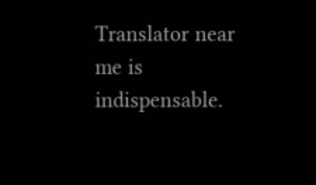Translator near me is indispensable.